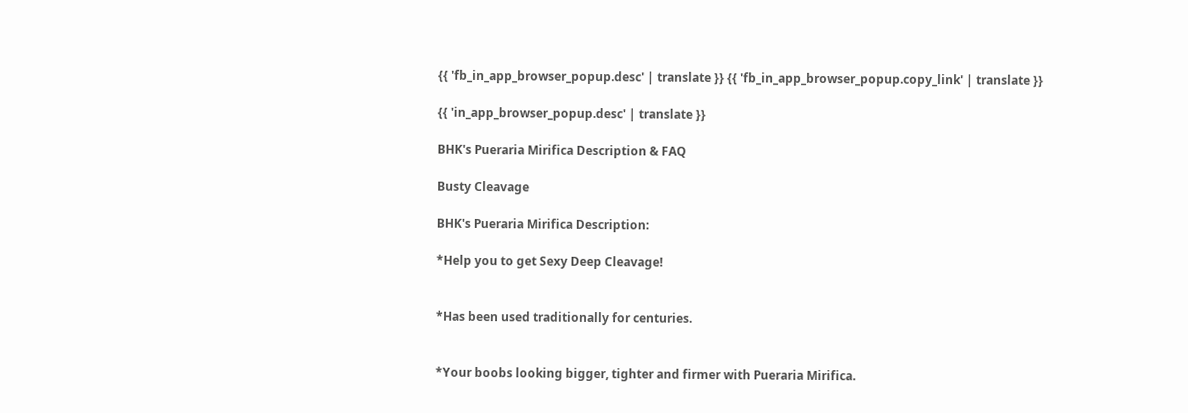{{ 'fb_in_app_browser_popup.desc' | translate }} {{ 'fb_in_app_browser_popup.copy_link' | translate }}

{{ 'in_app_browser_popup.desc' | translate }}

BHK's Pueraria Mirifica Description & FAQ

Busty Cleavage

BHK's Pueraria Mirifica Description:

*Help you to get Sexy Deep Cleavage!


*Has been used traditionally for centuries.


*Your boobs looking bigger, tighter and firmer with Pueraria Mirifica.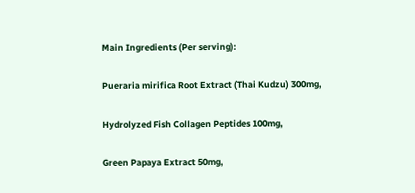Main Ingredients (Per serving):

Pueraria mirifica Root Extract (Thai Kudzu) 300mg,

Hydrolyzed Fish Collagen Peptides 100mg,

Green Papaya Extract 50mg,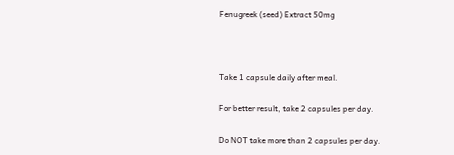Fenugreek (seed) Extract 50mg



Take 1 capsule daily after meal.

For better result, take 2 capsules per day.

Do NOT take more than 2 capsules per day.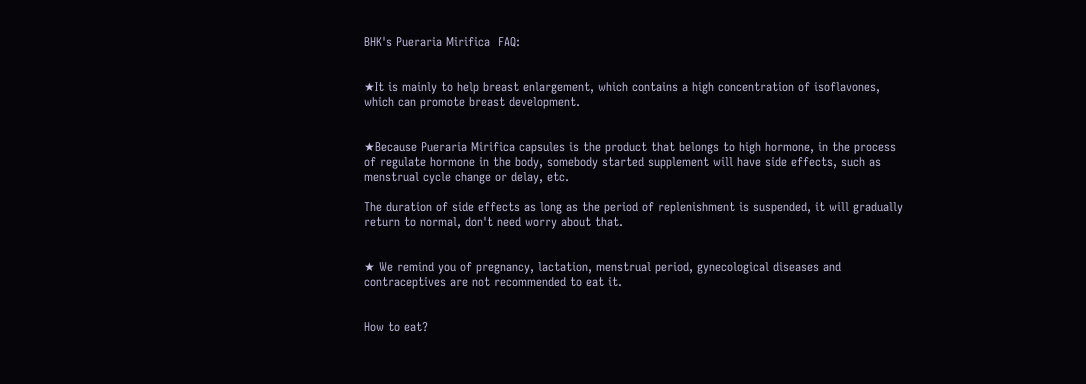BHK's Pueraria Mirifica  FAQ:


★It is mainly to help breast enlargement, which contains a high concentration of isoflavones, which can promote breast development.


★Because Pueraria Mirifica capsules is the product that belongs to high hormone, in the process of regulate hormone in the body, somebody started supplement will have side effects, such as menstrual cycle change or delay, etc.

The duration of side effects as long as the period of replenishment is suspended, it will gradually return to normal, don't need worry about that.


★ We remind you of pregnancy, lactation, menstrual period, gynecological diseases and contraceptives are not recommended to eat it.


How to eat?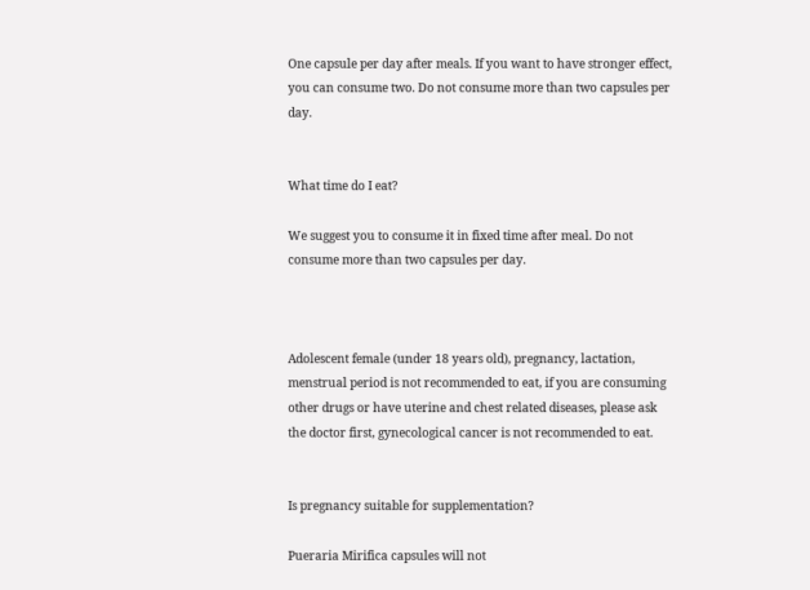One capsule per day after meals. If you want to have stronger effect, you can consume two. Do not consume more than two capsules per day.


What time do I eat?

We suggest you to consume it in fixed time after meal. Do not consume more than two capsules per day.



Adolescent female (under 18 years old), pregnancy, lactation, menstrual period is not recommended to eat, if you are consuming other drugs or have uterine and chest related diseases, please ask the doctor first, gynecological cancer is not recommended to eat.


Is pregnancy suitable for supplementation?

Pueraria Mirifica capsules will not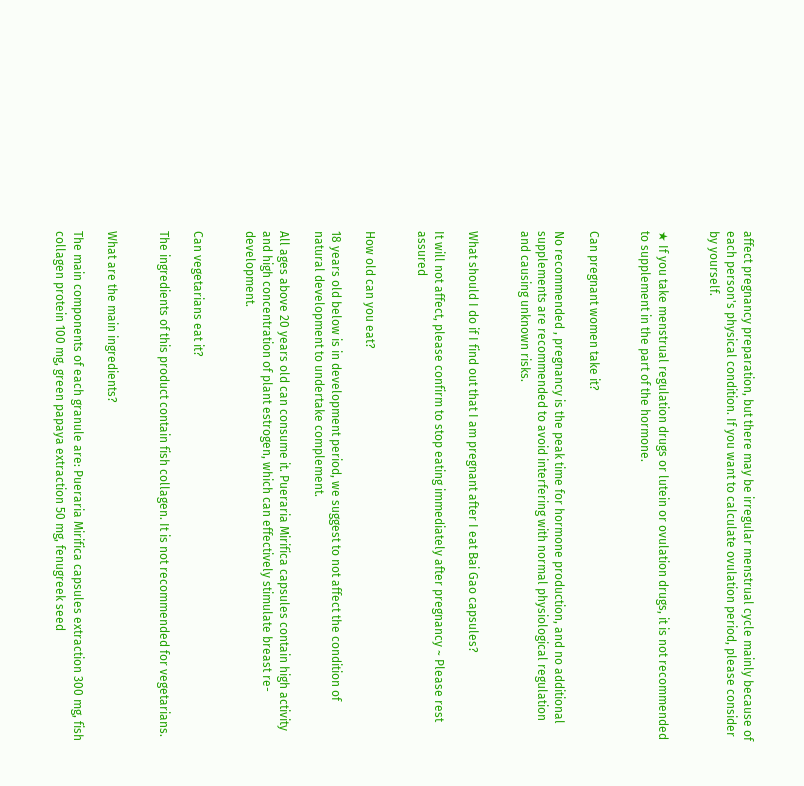affect pregnancy preparation, but there may be irregular menstrual cycle mainly because of each person's physical condition. If you want to calculate ovulation period, please consider by yourself.


★ If you take menstrual regulation drugs or lutein or ovulation drugs, it is not recommended to supplement in the part of the hormone.


Can pregnant women take it?

No recommended , pregnancy is the peak time for hormone production, and no additional supplements are recommended to avoid interfering with normal physiological regulation and causing unknown risks.


What should I do if I find out that I am pregnant after I eat Bai Gao capsules?

It will not affect, please confirm to stop eating immediately after pregnancy ~ Please rest assured


How old can you eat?

18 years old below is in development period, we suggest to not affect the condition of natural development to undertake complement.

All ages above 20 years old can consume it. Pueraria Mirifica capsules contain high activity and high concentration of plant estrogen, which can effectively stimulate breast re-development.


Can vegetarians eat it?

The ingredients of this product contain fish collagen. It is not recommended for vegetarians.


What are the main ingredients?

The main components of each granule are: Pueraria Mirifica capsules extraction 300 mg, fish collagen protein 100 mg, green papaya extraction 50 mg, fenugreek seed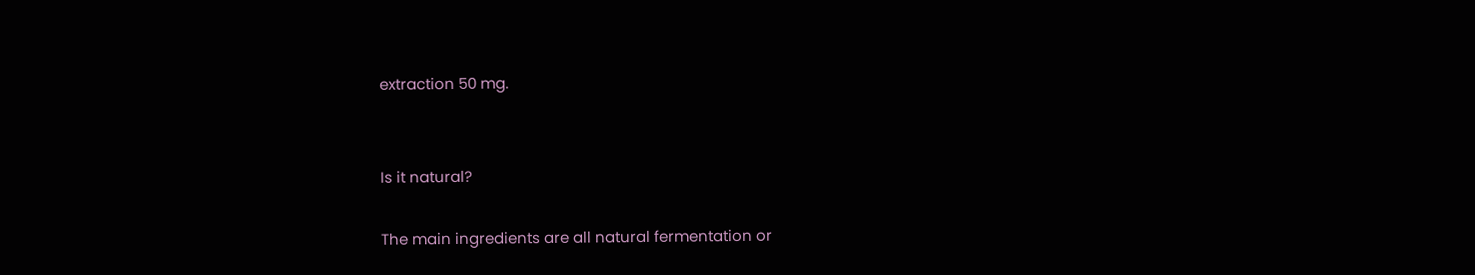extraction 50 mg.


Is it natural?

The main ingredients are all natural fermentation or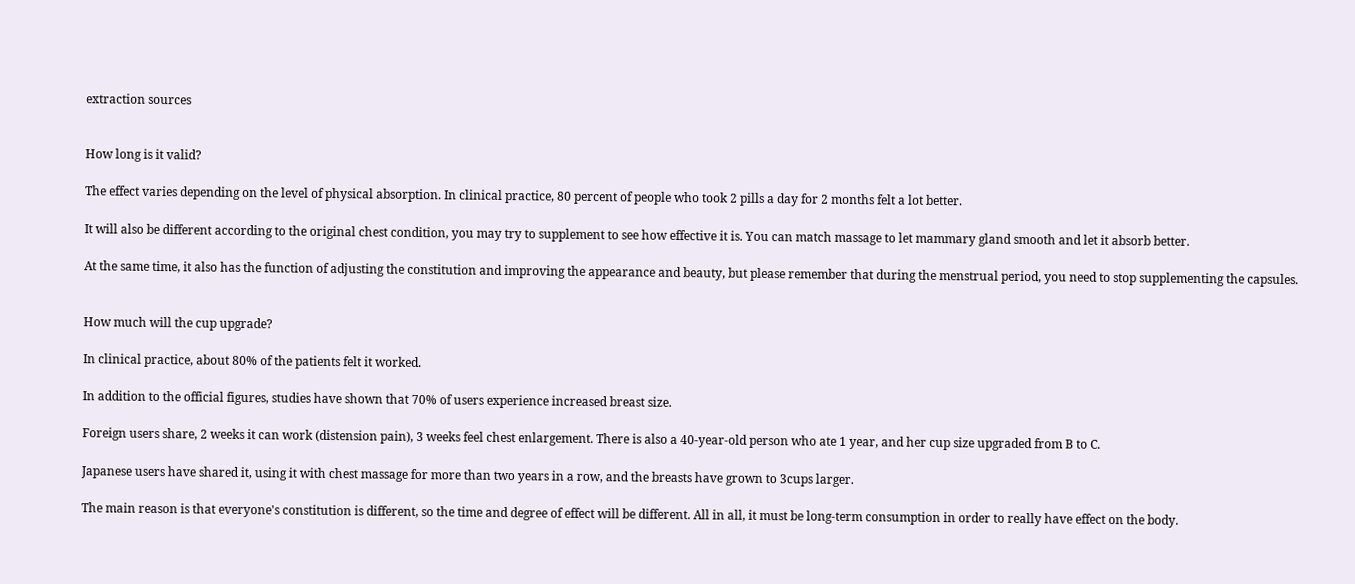extraction sources


How long is it valid?

The effect varies depending on the level of physical absorption. In clinical practice, 80 percent of people who took 2 pills a day for 2 months felt a lot better.

It will also be different according to the original chest condition, you may try to supplement to see how effective it is. You can match massage to let mammary gland smooth and let it absorb better.

At the same time, it also has the function of adjusting the constitution and improving the appearance and beauty, but please remember that during the menstrual period, you need to stop supplementing the capsules.


How much will the cup upgrade?

In clinical practice, about 80% of the patients felt it worked.

In addition to the official figures, studies have shown that 70% of users experience increased breast size.

Foreign users share, 2 weeks it can work (distension pain), 3 weeks feel chest enlargement. There is also a 40-year-old person who ate 1 year, and her cup size upgraded from B to C.

Japanese users have shared it, using it with chest massage for more than two years in a row, and the breasts have grown to 3cups larger.

The main reason is that everyone's constitution is different, so the time and degree of effect will be different. All in all, it must be long-term consumption in order to really have effect on the body.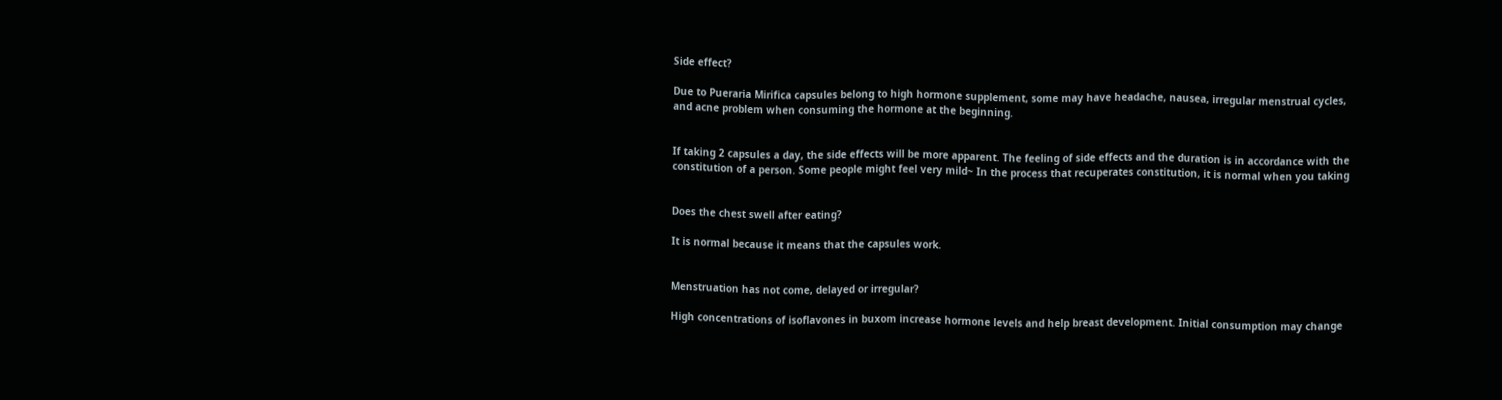Side effect?

Due to Pueraria Mirifica capsules belong to high hormone supplement, some may have headache, nausea, irregular menstrual cycles, and acne problem when consuming the hormone at the beginning.


If taking 2 capsules a day, the side effects will be more apparent. The feeling of side effects and the duration is in accordance with the constitution of a person. Some people might feel very mild~ In the process that recuperates constitution, it is normal when you taking


Does the chest swell after eating?

It is normal because it means that the capsules work.


Menstruation has not come, delayed or irregular?

High concentrations of isoflavones in buxom increase hormone levels and help breast development. Initial consumption may change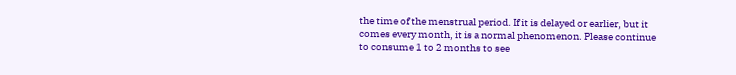the time of the menstrual period. If it is delayed or earlier, but it comes every month, it is a normal phenomenon. Please continue to consume 1 to 2 months to see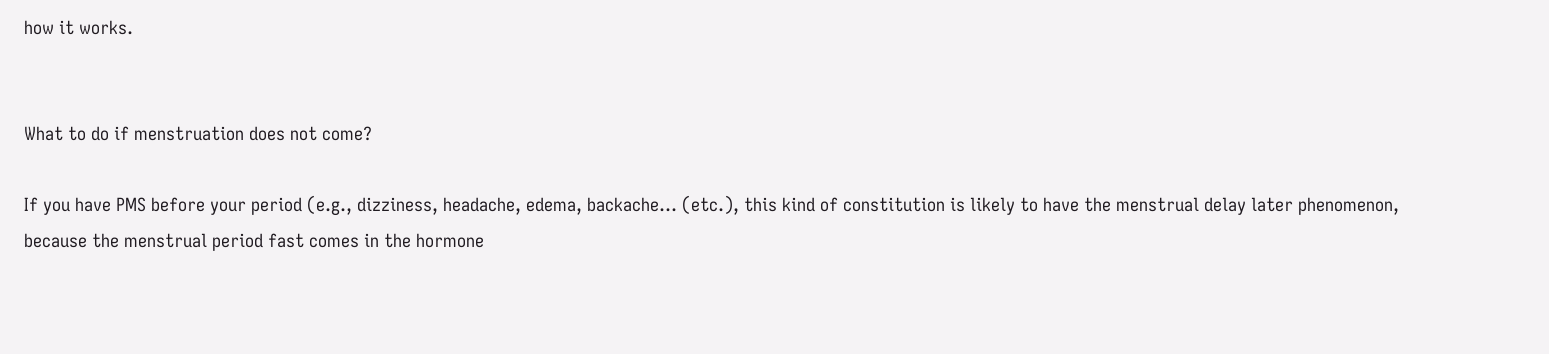how it works.


What to do if menstruation does not come?

If you have PMS before your period (e.g., dizziness, headache, edema, backache... (etc.), this kind of constitution is likely to have the menstrual delay later phenomenon, because the menstrual period fast comes in the hormone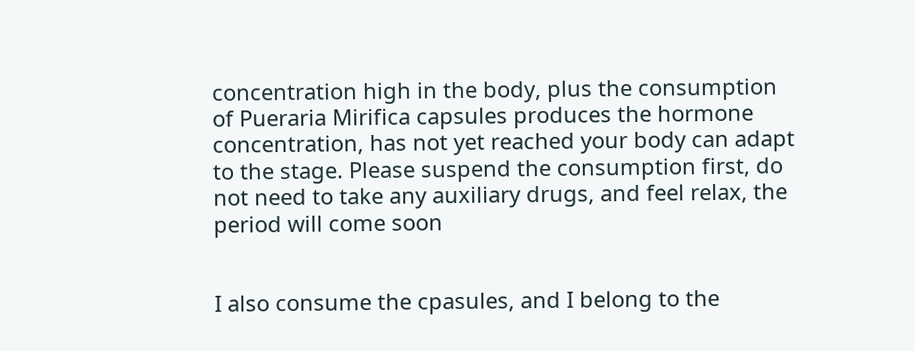concentration high in the body, plus the consumption of Pueraria Mirifica capsules produces the hormone concentration, has not yet reached your body can adapt to the stage. Please suspend the consumption first, do not need to take any auxiliary drugs, and feel relax, the period will come soon


I also consume the cpasules, and I belong to the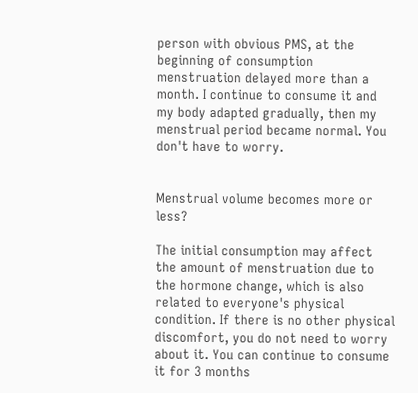person with obvious PMS, at the beginning of consumption menstruation delayed more than a month. I continue to consume it and my body adapted gradually, then my menstrual period became normal. You don't have to worry.


Menstrual volume becomes more or less?

The initial consumption may affect the amount of menstruation due to the hormone change, which is also related to everyone's physical condition. If there is no other physical discomfort, you do not need to worry about it. You can continue to consume it for 3 months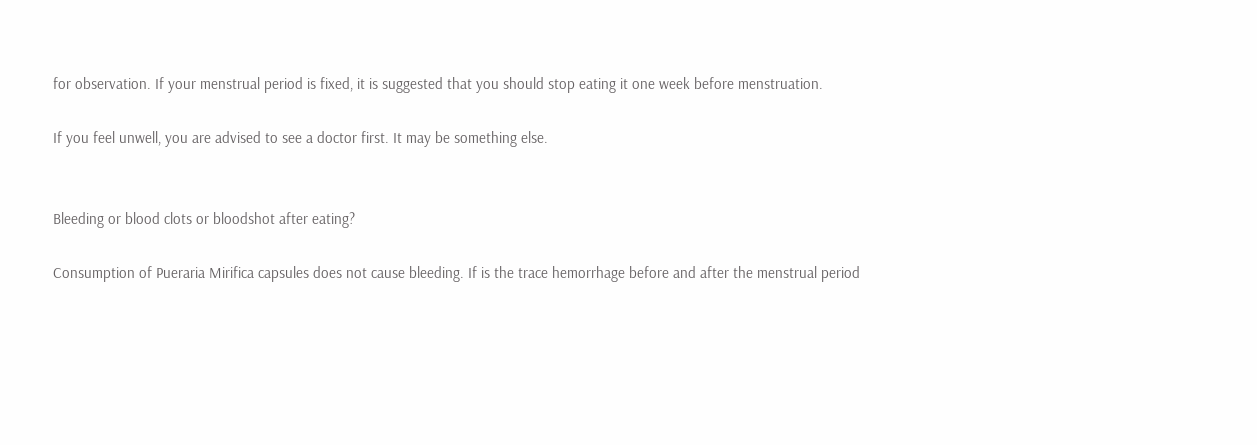for observation. If your menstrual period is fixed, it is suggested that you should stop eating it one week before menstruation.

If you feel unwell, you are advised to see a doctor first. It may be something else.


Bleeding or blood clots or bloodshot after eating?

Consumption of Pueraria Mirifica capsules does not cause bleeding. If is the trace hemorrhage before and after the menstrual period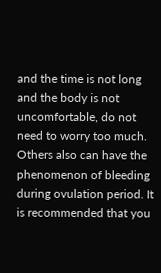and the time is not long and the body is not uncomfortable, do not need to worry too much. Others also can have the phenomenon of bleeding during ovulation period. It is recommended that you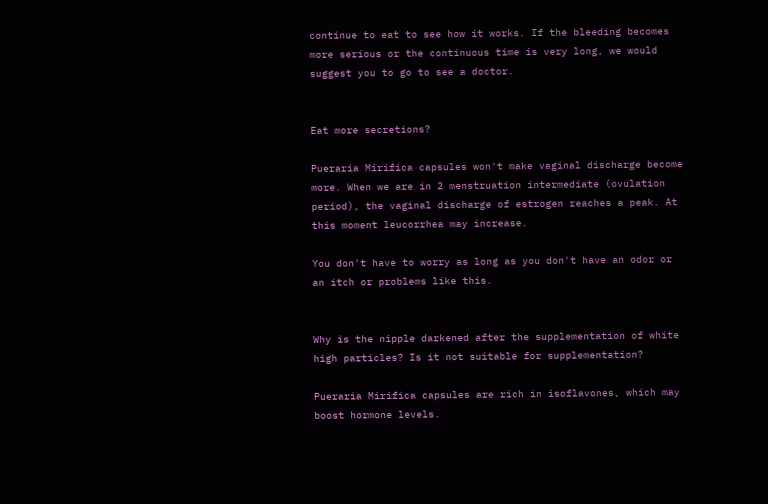continue to eat to see how it works. If the bleeding becomes more serious or the continuous time is very long, we would suggest you to go to see a doctor.


Eat more secretions?

Pueraria Mirifica capsules won't make vaginal discharge become more. When we are in 2 menstruation intermediate (ovulation period), the vaginal discharge of estrogen reaches a peak. At this moment leucorrhea may increase.

You don't have to worry as long as you don't have an odor or an itch or problems like this.


Why is the nipple darkened after the supplementation of white high particles? Is it not suitable for supplementation?

Pueraria Mirifica capsules are rich in isoflavones, which may boost hormone levels.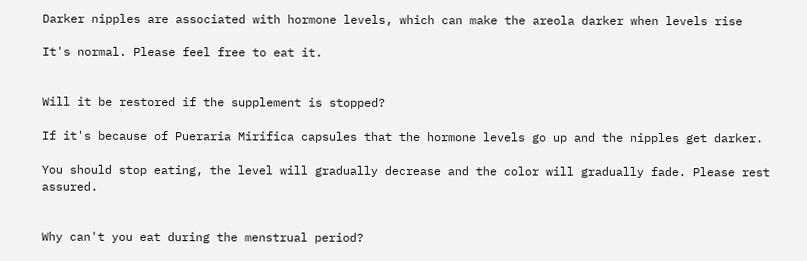Darker nipples are associated with hormone levels, which can make the areola darker when levels rise

It's normal. Please feel free to eat it.


Will it be restored if the supplement is stopped?

If it's because of Pueraria Mirifica capsules that the hormone levels go up and the nipples get darker.

You should stop eating, the level will gradually decrease and the color will gradually fade. Please rest assured.


Why can't you eat during the menstrual period?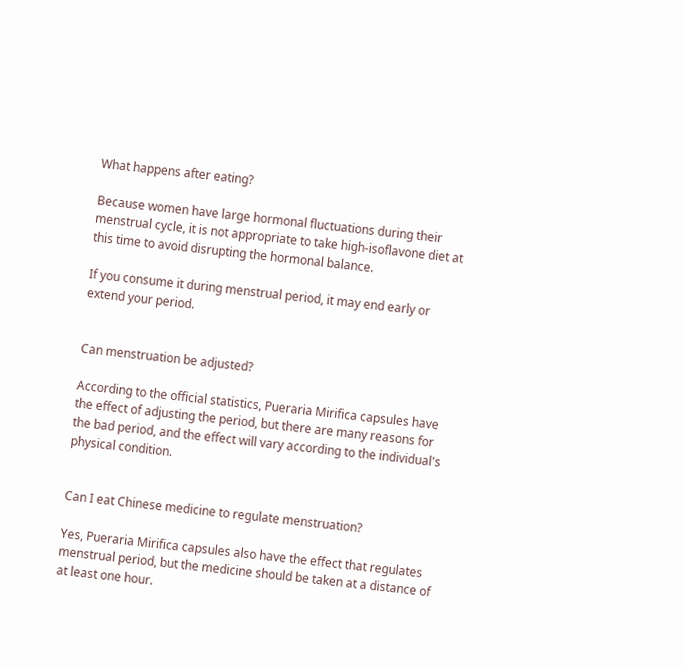What happens after eating?

Because women have large hormonal fluctuations during their menstrual cycle, it is not appropriate to take high-isoflavone diet at this time to avoid disrupting the hormonal balance.

If you consume it during menstrual period, it may end early or extend your period.


Can menstruation be adjusted?

According to the official statistics, Pueraria Mirifica capsules have the effect of adjusting the period, but there are many reasons for the bad period, and the effect will vary according to the individual's physical condition.


Can I eat Chinese medicine to regulate menstruation?

Yes, Pueraria Mirifica capsules also have the effect that regulates menstrual period, but the medicine should be taken at a distance of at least one hour.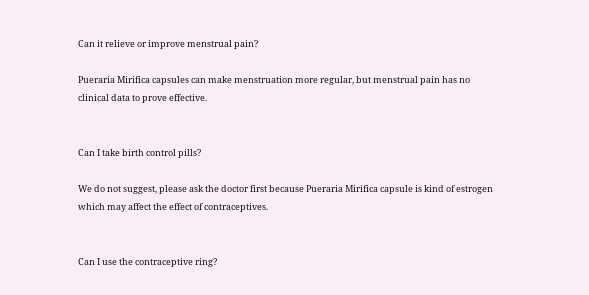Can it relieve or improve menstrual pain?

Pueraria Mirifica capsules can make menstruation more regular, but menstrual pain has no clinical data to prove effective.


Can I take birth control pills?

We do not suggest, please ask the doctor first because Pueraria Mirifica capsule is kind of estrogen which may affect the effect of contraceptives.


Can I use the contraceptive ring?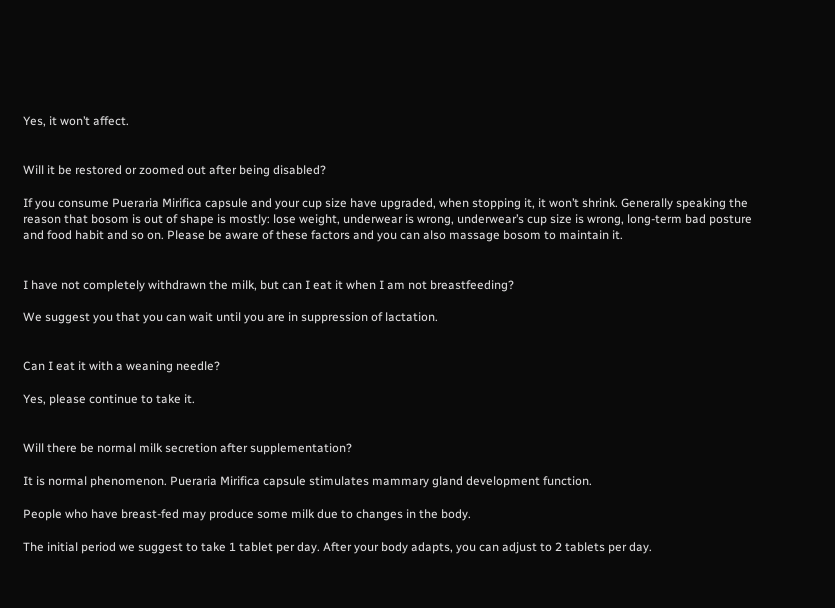Yes, it won’t affect.


Will it be restored or zoomed out after being disabled?

If you consume Pueraria Mirifica capsule and your cup size have upgraded, when stopping it, it won’t shrink. Generally speaking the reason that bosom is out of shape is mostly: lose weight, underwear is wrong, underwear’s cup size is wrong, long-term bad posture and food habit and so on. Please be aware of these factors and you can also massage bosom to maintain it.


I have not completely withdrawn the milk, but can I eat it when I am not breastfeeding?

We suggest you that you can wait until you are in suppression of lactation.


Can I eat it with a weaning needle?

Yes, please continue to take it.


Will there be normal milk secretion after supplementation?

It is normal phenomenon. Pueraria Mirifica capsule stimulates mammary gland development function.

People who have breast-fed may produce some milk due to changes in the body.

The initial period we suggest to take 1 tablet per day. After your body adapts, you can adjust to 2 tablets per day.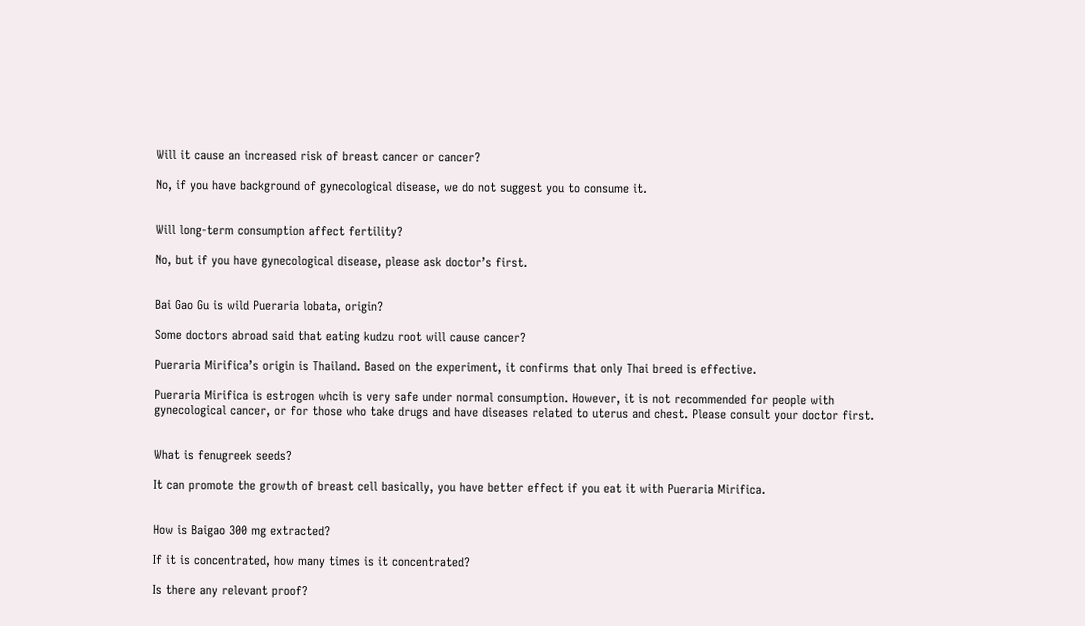Will it cause an increased risk of breast cancer or cancer?

No, if you have background of gynecological disease, we do not suggest you to consume it.


Will long-term consumption affect fertility?

No, but if you have gynecological disease, please ask doctor’s first.


Bai Gao Gu is wild Pueraria lobata, origin?

Some doctors abroad said that eating kudzu root will cause cancer?

Pueraria Mirifica’s origin is Thailand. Based on the experiment, it confirms that only Thai breed is effective.

Pueraria Mirifica is estrogen whcih is very safe under normal consumption. However, it is not recommended for people with gynecological cancer, or for those who take drugs and have diseases related to uterus and chest. Please consult your doctor first.


What is fenugreek seeds?

It can promote the growth of breast cell basically, you have better effect if you eat it with Pueraria Mirifica.


How is Baigao 300 mg extracted?

If it is concentrated, how many times is it concentrated?

Is there any relevant proof?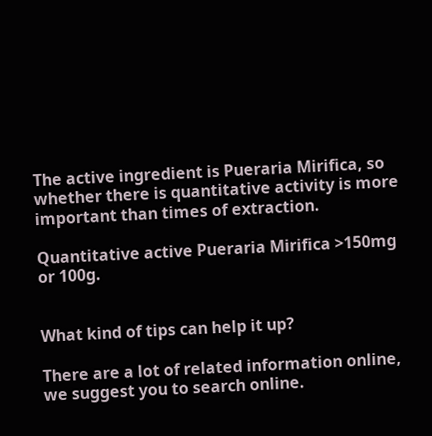The active ingredient is Pueraria Mirifica, so whether there is quantitative activity is more important than times of extraction.

Quantitative active Pueraria Mirifica >150mg or 100g.


What kind of tips can help it up?

There are a lot of related information online, we suggest you to search online.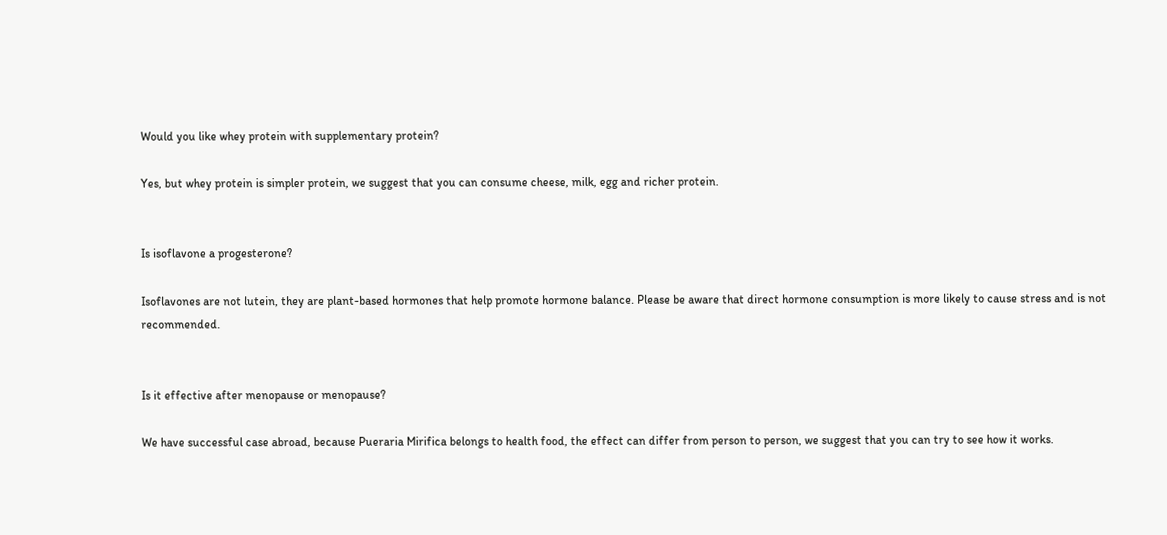Would you like whey protein with supplementary protein?

Yes, but whey protein is simpler protein, we suggest that you can consume cheese, milk, egg and richer protein.


Is isoflavone a progesterone?

Isoflavones are not lutein, they are plant-based hormones that help promote hormone balance. Please be aware that direct hormone consumption is more likely to cause stress and is not recommended.


Is it effective after menopause or menopause?

We have successful case abroad, because Pueraria Mirifica belongs to health food, the effect can differ from person to person, we suggest that you can try to see how it works.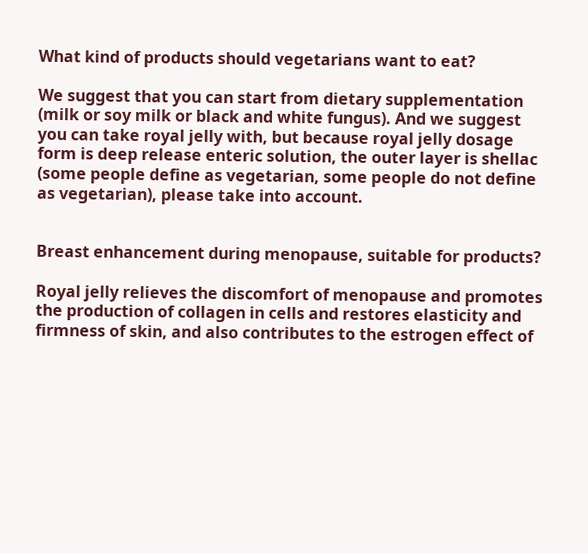What kind of products should vegetarians want to eat?

We suggest that you can start from dietary supplementation (milk or soy milk or black and white fungus). And we suggest you can take royal jelly with, but because royal jelly dosage form is deep release enteric solution, the outer layer is shellac (some people define as vegetarian, some people do not define as vegetarian), please take into account.


Breast enhancement during menopause, suitable for products?

Royal jelly relieves the discomfort of menopause and promotes the production of collagen in cells and restores elasticity and firmness of skin, and also contributes to the estrogen effect of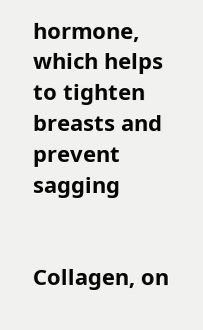hormone, which helps to tighten breasts and prevent sagging


Collagen, on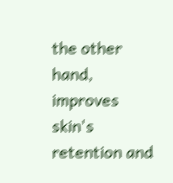the other hand, improves skin's retention and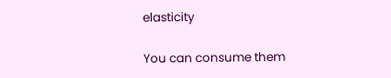elasticity

You can consume them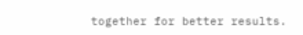together for better results.